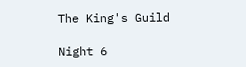The King's Guild

Night 6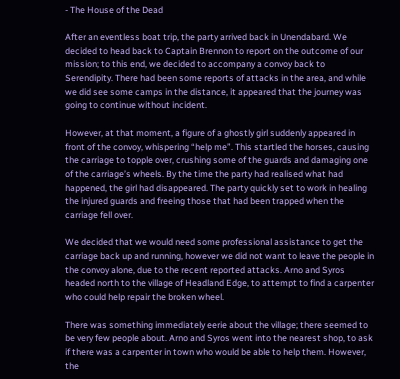- The House of the Dead

After an eventless boat trip, the party arrived back in Unendabard. We decided to head back to Captain Brennon to report on the outcome of our mission; to this end, we decided to accompany a convoy back to Serendipity. There had been some reports of attacks in the area, and while we did see some camps in the distance, it appeared that the journey was going to continue without incident.

However, at that moment, a figure of a ghostly girl suddenly appeared in front of the convoy, whispering “help me”. This startled the horses, causing the carriage to topple over, crushing some of the guards and damaging one of the carriage’s wheels. By the time the party had realised what had happened, the girl had disappeared. The party quickly set to work in healing the injured guards and freeing those that had been trapped when the carriage fell over.

We decided that we would need some professional assistance to get the carriage back up and running, however we did not want to leave the people in the convoy alone, due to the recent reported attacks. Arno and Syros headed north to the village of Headland Edge, to attempt to find a carpenter who could help repair the broken wheel.

There was something immediately eerie about the village; there seemed to be very few people about. Arno and Syros went into the nearest shop, to ask if there was a carpenter in town who would be able to help them. However, the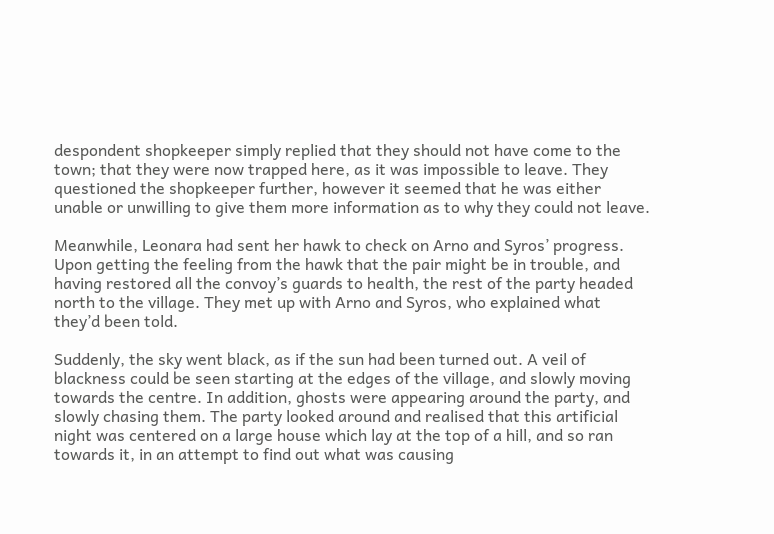despondent shopkeeper simply replied that they should not have come to the town; that they were now trapped here, as it was impossible to leave. They questioned the shopkeeper further, however it seemed that he was either unable or unwilling to give them more information as to why they could not leave.

Meanwhile, Leonara had sent her hawk to check on Arno and Syros’ progress. Upon getting the feeling from the hawk that the pair might be in trouble, and having restored all the convoy’s guards to health, the rest of the party headed north to the village. They met up with Arno and Syros, who explained what they’d been told.

Suddenly, the sky went black, as if the sun had been turned out. A veil of blackness could be seen starting at the edges of the village, and slowly moving towards the centre. In addition, ghosts were appearing around the party, and slowly chasing them. The party looked around and realised that this artificial night was centered on a large house which lay at the top of a hill, and so ran towards it, in an attempt to find out what was causing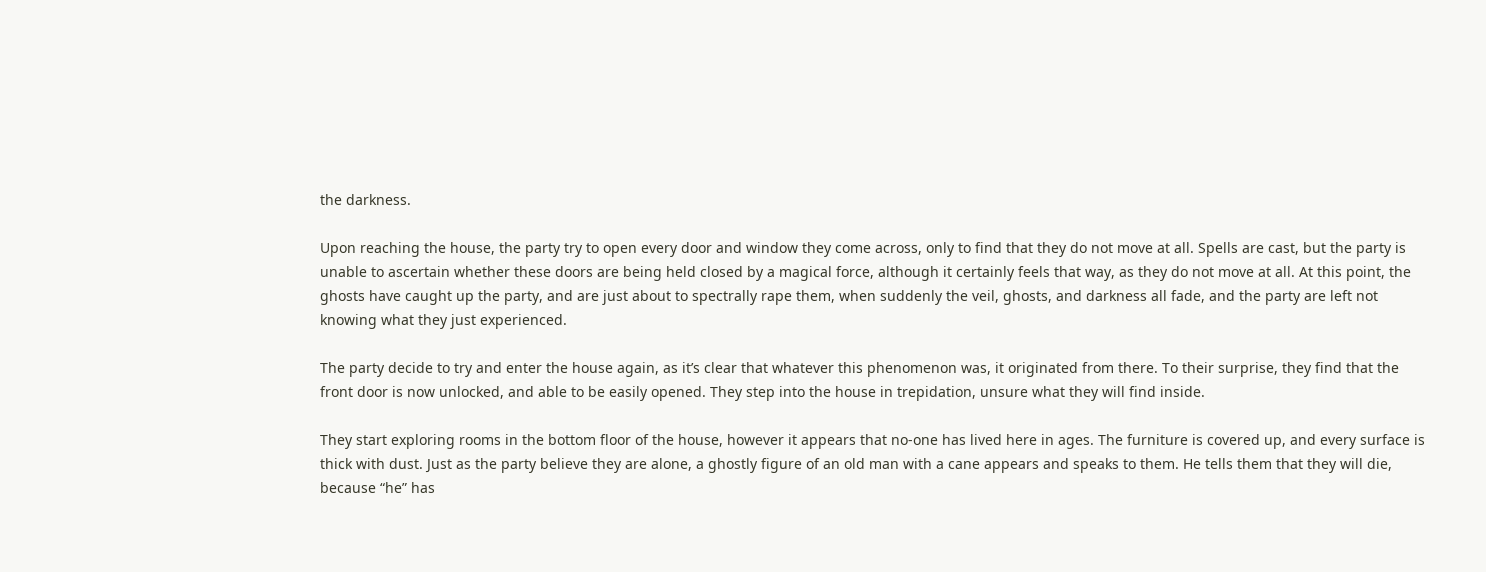the darkness.

Upon reaching the house, the party try to open every door and window they come across, only to find that they do not move at all. Spells are cast, but the party is unable to ascertain whether these doors are being held closed by a magical force, although it certainly feels that way, as they do not move at all. At this point, the ghosts have caught up the party, and are just about to spectrally rape them, when suddenly the veil, ghosts, and darkness all fade, and the party are left not knowing what they just experienced.

The party decide to try and enter the house again, as it’s clear that whatever this phenomenon was, it originated from there. To their surprise, they find that the front door is now unlocked, and able to be easily opened. They step into the house in trepidation, unsure what they will find inside.

They start exploring rooms in the bottom floor of the house, however it appears that no-one has lived here in ages. The furniture is covered up, and every surface is thick with dust. Just as the party believe they are alone, a ghostly figure of an old man with a cane appears and speaks to them. He tells them that they will die, because “he” has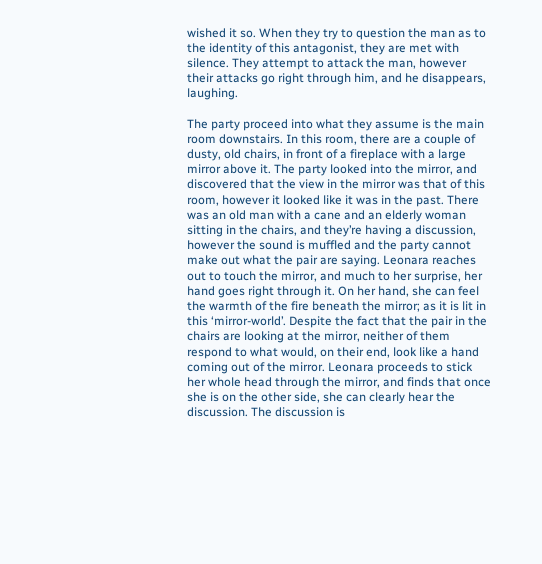wished it so. When they try to question the man as to the identity of this antagonist, they are met with silence. They attempt to attack the man, however their attacks go right through him, and he disappears, laughing.

The party proceed into what they assume is the main room downstairs. In this room, there are a couple of dusty, old chairs, in front of a fireplace with a large mirror above it. The party looked into the mirror, and discovered that the view in the mirror was that of this room, however it looked like it was in the past. There was an old man with a cane and an elderly woman sitting in the chairs, and they’re having a discussion, however the sound is muffled and the party cannot make out what the pair are saying. Leonara reaches out to touch the mirror, and much to her surprise, her hand goes right through it. On her hand, she can feel the warmth of the fire beneath the mirror; as it is lit in this ‘mirror-world’. Despite the fact that the pair in the chairs are looking at the mirror, neither of them respond to what would, on their end, look like a hand coming out of the mirror. Leonara proceeds to stick her whole head through the mirror, and finds that once she is on the other side, she can clearly hear the discussion. The discussion is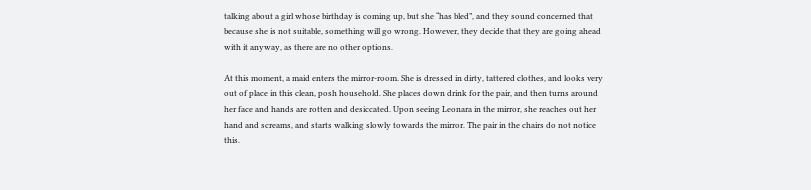talking about a girl whose birthday is coming up, but she “has bled”, and they sound concerned that because she is not suitable, something will go wrong. However, they decide that they are going ahead with it anyway, as there are no other options.

At this moment, a maid enters the mirror-room. She is dressed in dirty, tattered clothes, and looks very out of place in this clean, posh household. She places down drink for the pair, and then turns around her face and hands are rotten and desiccated. Upon seeing Leonara in the mirror, she reaches out her hand and screams, and starts walking slowly towards the mirror. The pair in the chairs do not notice this.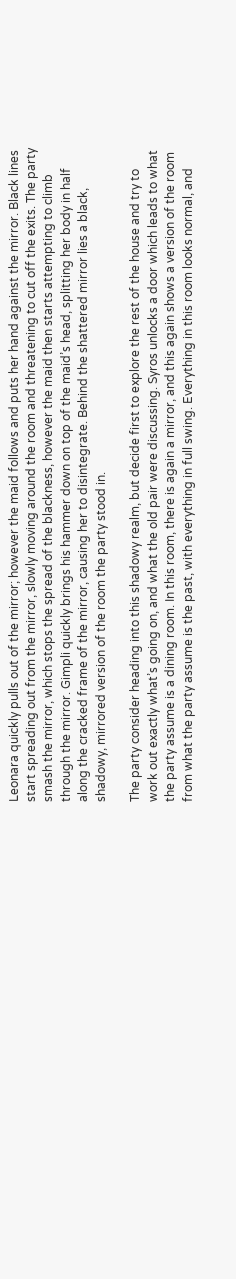Leonara quickly pulls out of the mirror; however the maid follows and puts her hand against the mirror. Black lines start spreading out from the mirror, slowly moving around the room and threatening to cut off the exits. The party smash the mirror, which stops the spread of the blackness, however the maid then starts attempting to climb through the mirror. Gimpli quickly brings his hammer down on top of the maid’s head, splitting her body in half along the cracked frame of the mirror, causing her to disintegrate. Behind the shattered mirror lies a black, shadowy, mirrored version of the room the party stood in.

The party consider heading into this shadowy realm, but decide first to explore the rest of the house and try to work out exactly what’s going on, and what the old pair were discussing. Syros unlocks a door which leads to what the party assume is a dining room. In this room, there is again a mirror, and this again shows a version of the room from what the party assume is the past, with everything in full swing. Everything in this room looks normal, and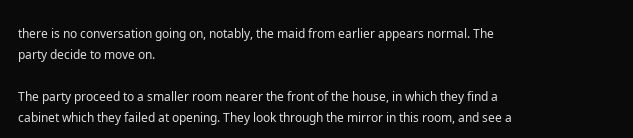there is no conversation going on, notably, the maid from earlier appears normal. The party decide to move on.

The party proceed to a smaller room nearer the front of the house, in which they find a cabinet which they failed at opening. They look through the mirror in this room, and see a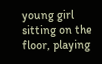young girl sitting on the floor, playing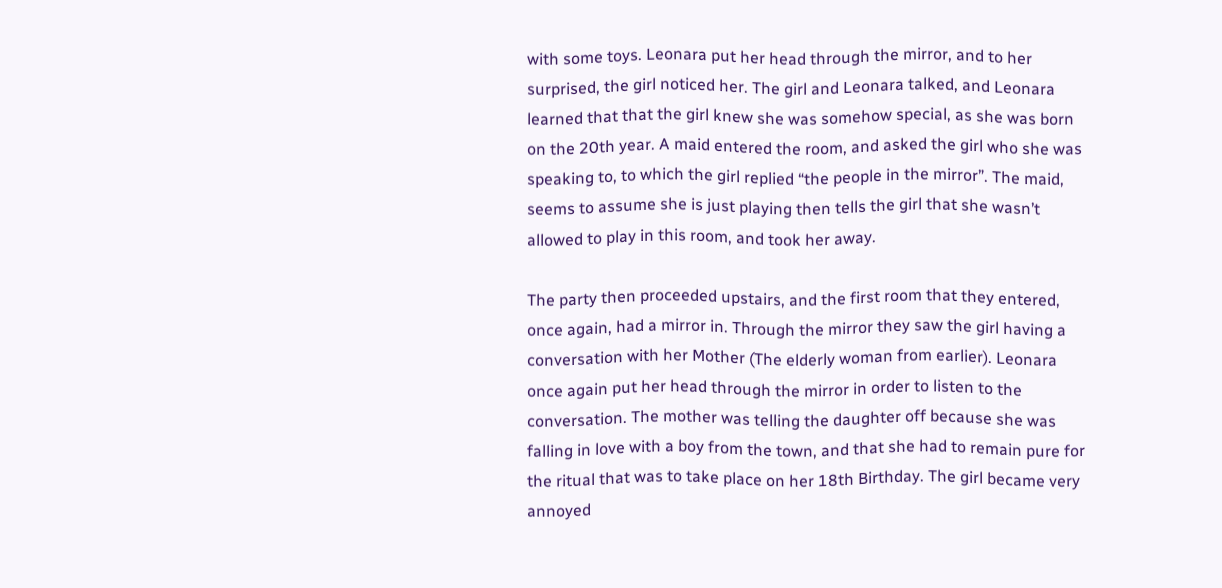with some toys. Leonara put her head through the mirror, and to her surprised, the girl noticed her. The girl and Leonara talked, and Leonara learned that that the girl knew she was somehow special, as she was born on the 20th year. A maid entered the room, and asked the girl who she was speaking to, to which the girl replied “the people in the mirror”. The maid, seems to assume she is just playing then tells the girl that she wasn’t allowed to play in this room, and took her away.

The party then proceeded upstairs, and the first room that they entered, once again, had a mirror in. Through the mirror they saw the girl having a conversation with her Mother (The elderly woman from earlier). Leonara once again put her head through the mirror in order to listen to the conversation. The mother was telling the daughter off because she was falling in love with a boy from the town, and that she had to remain pure for the ritual that was to take place on her 18th Birthday. The girl became very annoyed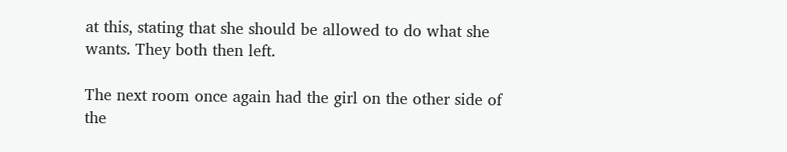at this, stating that she should be allowed to do what she wants. They both then left.

The next room once again had the girl on the other side of the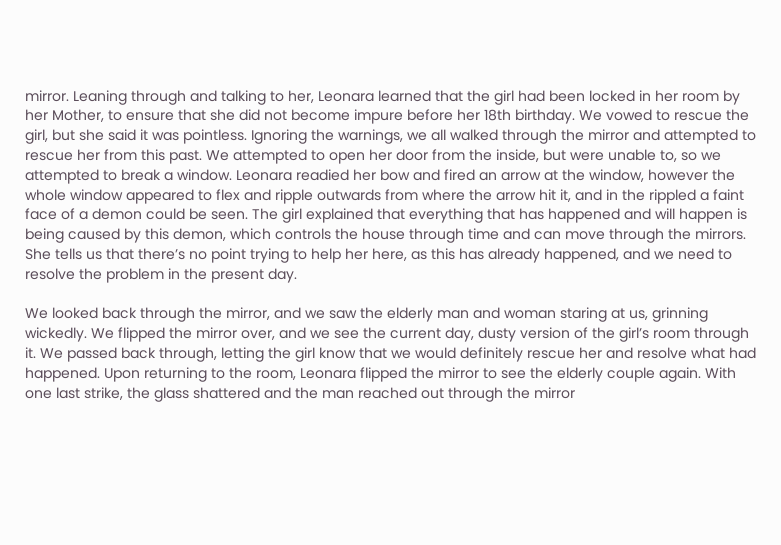mirror. Leaning through and talking to her, Leonara learned that the girl had been locked in her room by her Mother, to ensure that she did not become impure before her 18th birthday. We vowed to rescue the girl, but she said it was pointless. Ignoring the warnings, we all walked through the mirror and attempted to rescue her from this past. We attempted to open her door from the inside, but were unable to, so we attempted to break a window. Leonara readied her bow and fired an arrow at the window, however the whole window appeared to flex and ripple outwards from where the arrow hit it, and in the rippled a faint face of a demon could be seen. The girl explained that everything that has happened and will happen is being caused by this demon, which controls the house through time and can move through the mirrors. She tells us that there’s no point trying to help her here, as this has already happened, and we need to resolve the problem in the present day.

We looked back through the mirror, and we saw the elderly man and woman staring at us, grinning wickedly. We flipped the mirror over, and we see the current day, dusty version of the girl’s room through it. We passed back through, letting the girl know that we would definitely rescue her and resolve what had happened. Upon returning to the room, Leonara flipped the mirror to see the elderly couple again. With one last strike, the glass shattered and the man reached out through the mirror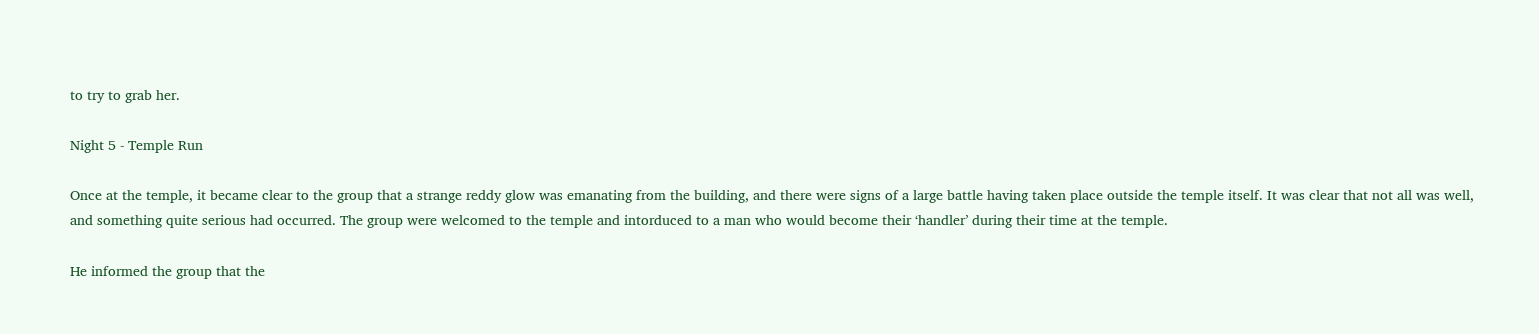to try to grab her.

Night 5 - Temple Run

Once at the temple, it became clear to the group that a strange reddy glow was emanating from the building, and there were signs of a large battle having taken place outside the temple itself. It was clear that not all was well, and something quite serious had occurred. The group were welcomed to the temple and intorduced to a man who would become their ‘handler’ during their time at the temple.

He informed the group that the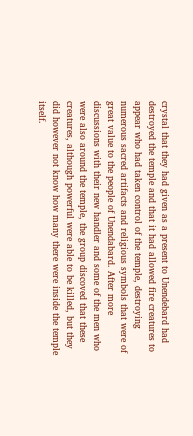crystal that they had given as a present to Unendebard had destroyed the temple and that it had allowed fire creatures to appear who had taken control of the temple, destroying numerous sacred artifacts and religious symbols that were of great value to the people of Unendabard. After more discussions with their new handler and some of the men who were also around the temple, the group discoved that these creatures, although powerful were able to be killed, but they did however not know how many there were inside the temple itself.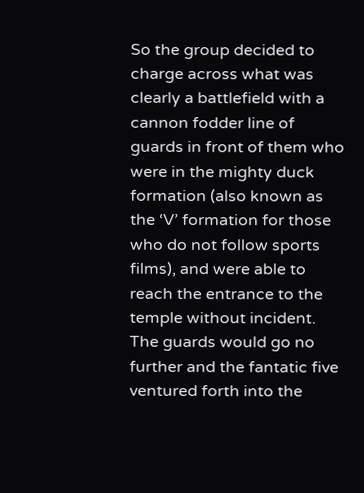So the group decided to charge across what was clearly a battlefield with a cannon fodder line of guards in front of them who were in the mighty duck formation (also known as the ‘V’ formation for those who do not follow sports films), and were able to reach the entrance to the temple without incident. The guards would go no further and the fantatic five ventured forth into the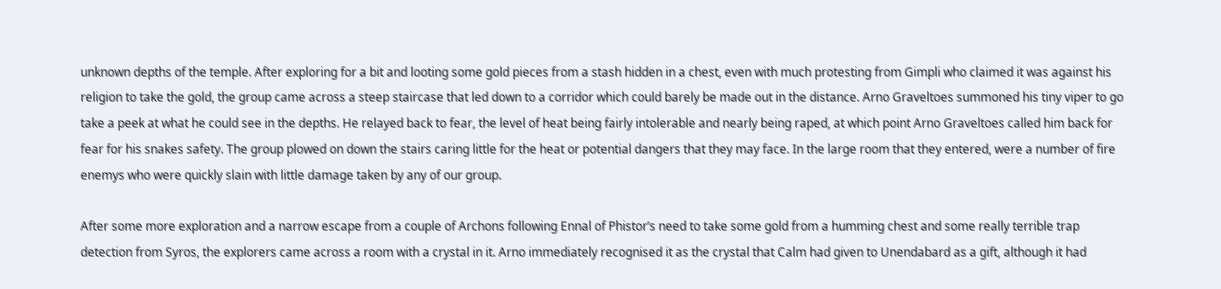unknown depths of the temple. After exploring for a bit and looting some gold pieces from a stash hidden in a chest, even with much protesting from Gimpli who claimed it was against his religion to take the gold, the group came across a steep staircase that led down to a corridor which could barely be made out in the distance. Arno Graveltoes summoned his tiny viper to go take a peek at what he could see in the depths. He relayed back to fear, the level of heat being fairly intolerable and nearly being raped, at which point Arno Graveltoes called him back for fear for his snakes safety. The group plowed on down the stairs caring little for the heat or potential dangers that they may face. In the large room that they entered, were a number of fire enemys who were quickly slain with little damage taken by any of our group.

After some more exploration and a narrow escape from a couple of Archons following Ennal of Phistor’s need to take some gold from a humming chest and some really terrible trap detection from Syros, the explorers came across a room with a crystal in it. Arno immediately recognised it as the crystal that Calm had given to Unendabard as a gift, although it had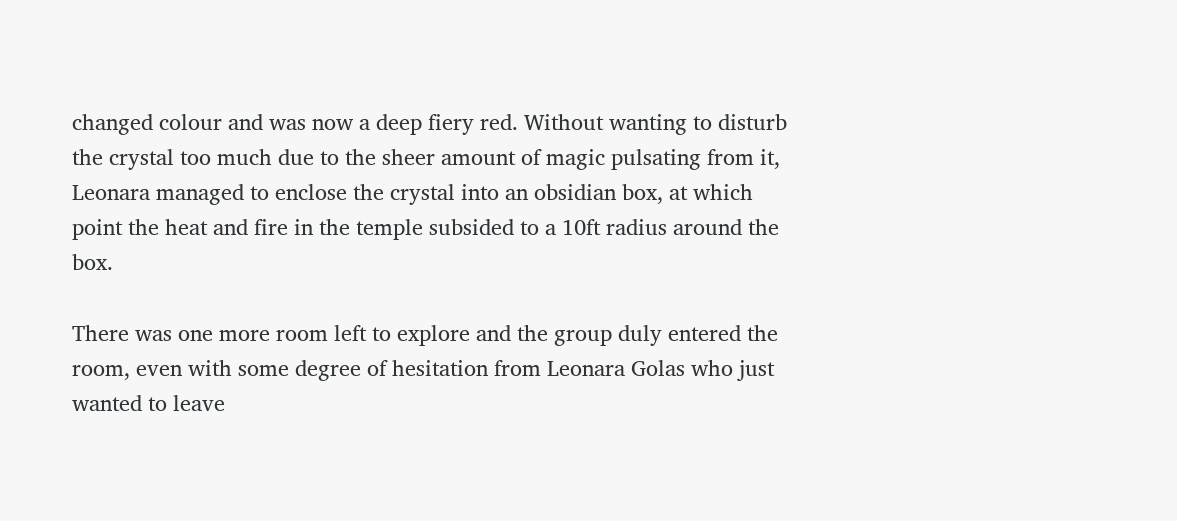changed colour and was now a deep fiery red. Without wanting to disturb the crystal too much due to the sheer amount of magic pulsating from it, Leonara managed to enclose the crystal into an obsidian box, at which point the heat and fire in the temple subsided to a 10ft radius around the box.

There was one more room left to explore and the group duly entered the room, even with some degree of hesitation from Leonara Golas who just wanted to leave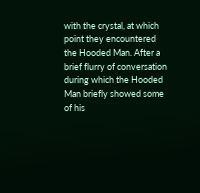with the crystal, at which point they encountered the Hooded Man. After a brief flurry of conversation during which the Hooded Man briefly showed some of his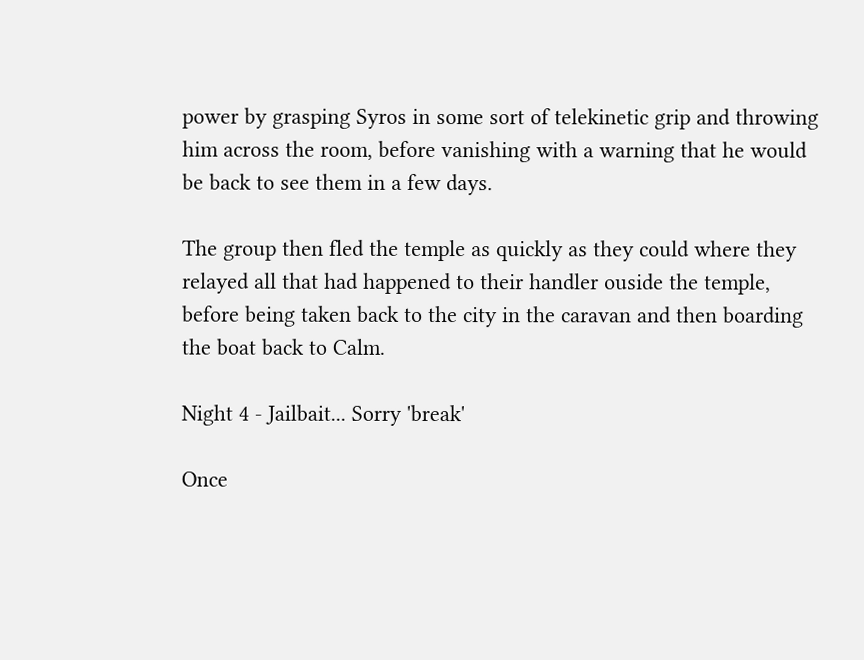power by grasping Syros in some sort of telekinetic grip and throwing him across the room, before vanishing with a warning that he would be back to see them in a few days.

The group then fled the temple as quickly as they could where they relayed all that had happened to their handler ouside the temple, before being taken back to the city in the caravan and then boarding the boat back to Calm.

Night 4 - Jailbait... Sorry 'break'

Once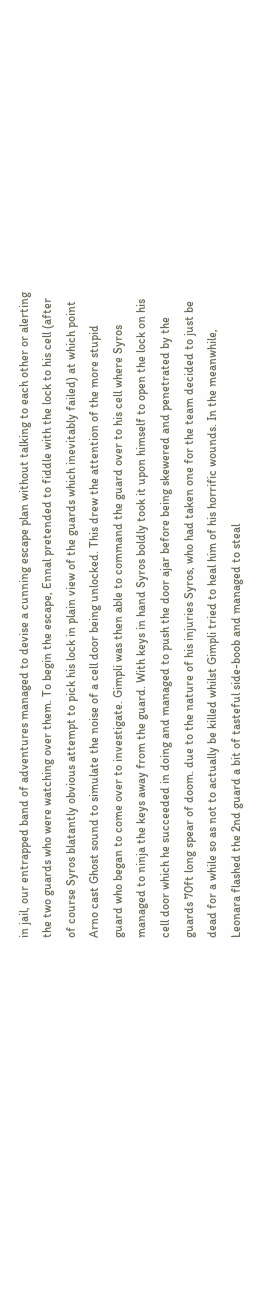in jail, our entrapped band of adventures managed to devise a cunning escape plan without talking to each other or alerting the two guards who were watching over them. To begin the escape, Ennal pretended to fiddle with the lock to his cell (after of course Syros blatantly obvious attempt to pick his lock in plain view of the guards which inevitably failed) at which point Arno cast Ghost sound to simulate the noise of a cell door being unlocked. This drew the attention of the more stupid guard who began to come over to investigate. Gimpli was then able to command the guard over to his cell where Syros managed to ninja the keys away from the guard. With keys in hand Syros boldly took it upon himself to open the lock on his cell door which he succeeded in doing and managed to push the door ajar before being skewered and penetrated by the guards 70ft long spear of doom. due to the nature of his injuries Syros, who had taken one for the team decided to just be dead for a while so as not to actually be killed whilst Gimpli tried to heal him of his horrific wounds. In the meanwhile, Leonara flashed the 2nd guard a bit of tasteful side-boob and managed to steal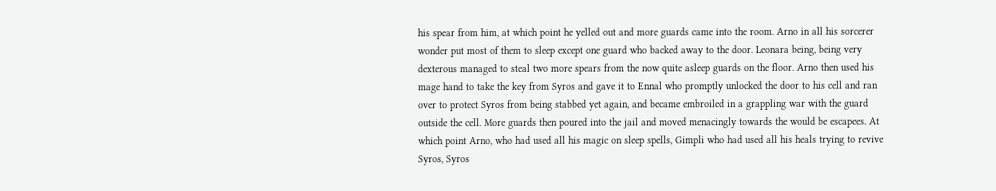his spear from him, at which point he yelled out and more guards came into the room. Arno in all his sorcerer wonder put most of them to sleep except one guard who backed away to the door. Leonara being, being very dexterous managed to steal two more spears from the now quite asleep guards on the floor. Arno then used his mage hand to take the key from Syros and gave it to Ennal who promptly unlocked the door to his cell and ran over to protect Syros from being stabbed yet again, and became embroiled in a grappling war with the guard outside the cell. More guards then poured into the jail and moved menacingly towards the would be escapees. At which point Arno, who had used all his magic on sleep spells, Gimpli who had used all his heals trying to revive Syros, Syros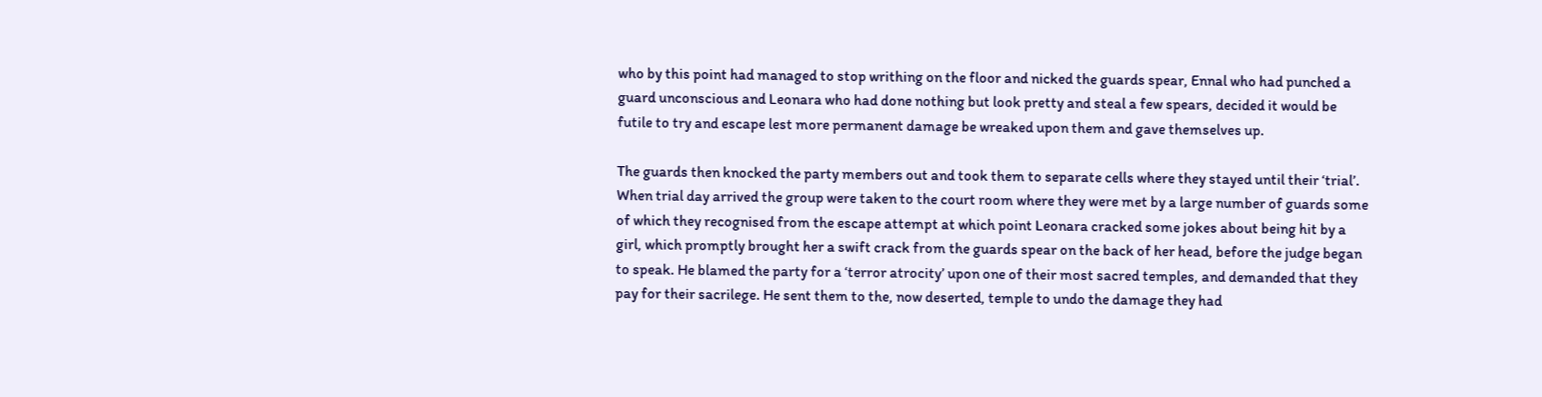who by this point had managed to stop writhing on the floor and nicked the guards spear, Ennal who had punched a guard unconscious and Leonara who had done nothing but look pretty and steal a few spears, decided it would be futile to try and escape lest more permanent damage be wreaked upon them and gave themselves up.

The guards then knocked the party members out and took them to separate cells where they stayed until their ‘trial’. When trial day arrived the group were taken to the court room where they were met by a large number of guards some of which they recognised from the escape attempt at which point Leonara cracked some jokes about being hit by a girl, which promptly brought her a swift crack from the guards spear on the back of her head, before the judge began to speak. He blamed the party for a ‘terror atrocity’ upon one of their most sacred temples, and demanded that they pay for their sacrilege. He sent them to the, now deserted, temple to undo the damage they had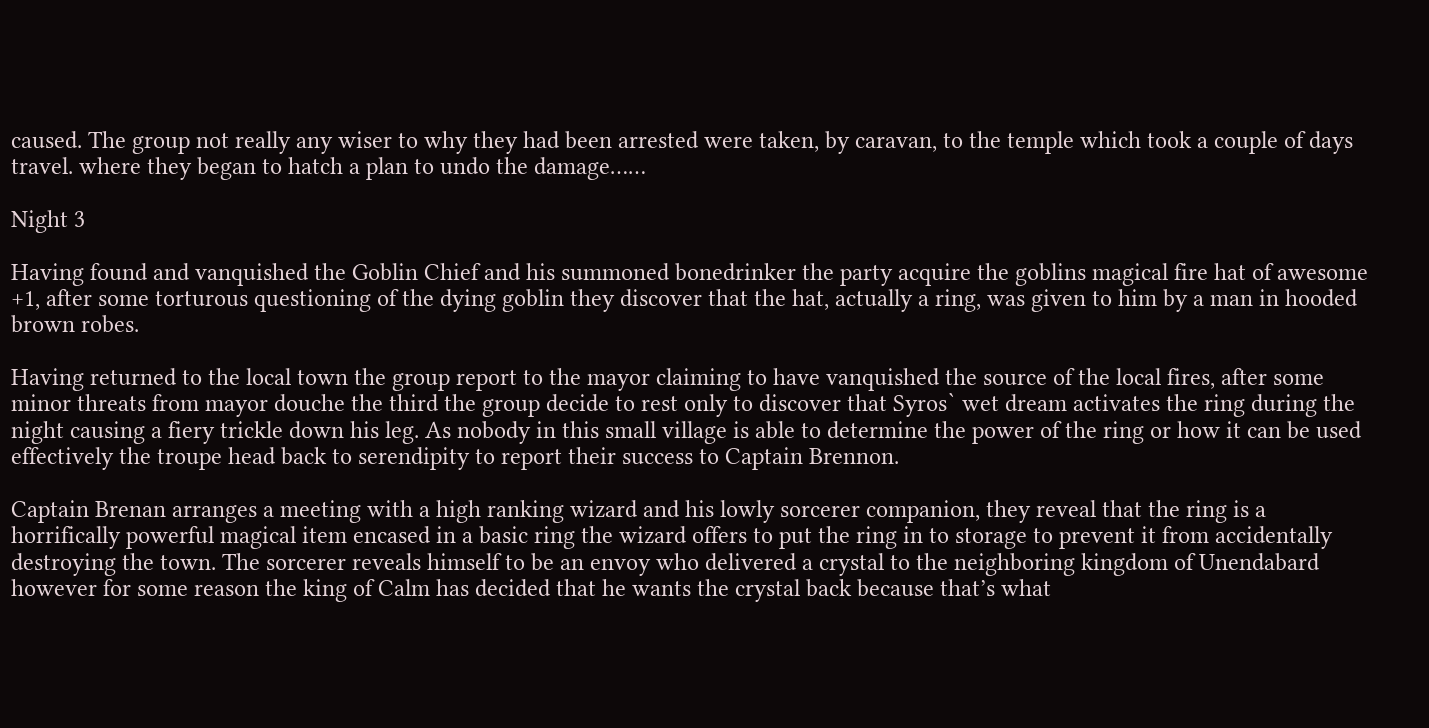caused. The group not really any wiser to why they had been arrested were taken, by caravan, to the temple which took a couple of days travel. where they began to hatch a plan to undo the damage……

Night 3

Having found and vanquished the Goblin Chief and his summoned bonedrinker the party acquire the goblins magical fire hat of awesome +1, after some torturous questioning of the dying goblin they discover that the hat, actually a ring, was given to him by a man in hooded brown robes.

Having returned to the local town the group report to the mayor claiming to have vanquished the source of the local fires, after some minor threats from mayor douche the third the group decide to rest only to discover that Syros` wet dream activates the ring during the night causing a fiery trickle down his leg. As nobody in this small village is able to determine the power of the ring or how it can be used effectively the troupe head back to serendipity to report their success to Captain Brennon.

Captain Brenan arranges a meeting with a high ranking wizard and his lowly sorcerer companion, they reveal that the ring is a horrifically powerful magical item encased in a basic ring the wizard offers to put the ring in to storage to prevent it from accidentally destroying the town. The sorcerer reveals himself to be an envoy who delivered a crystal to the neighboring kingdom of Unendabard however for some reason the king of Calm has decided that he wants the crystal back because that’s what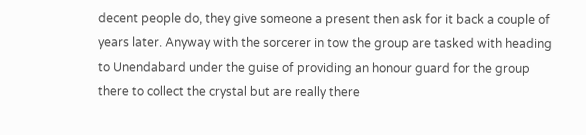decent people do, they give someone a present then ask for it back a couple of years later. Anyway with the sorcerer in tow the group are tasked with heading to Unendabard under the guise of providing an honour guard for the group there to collect the crystal but are really there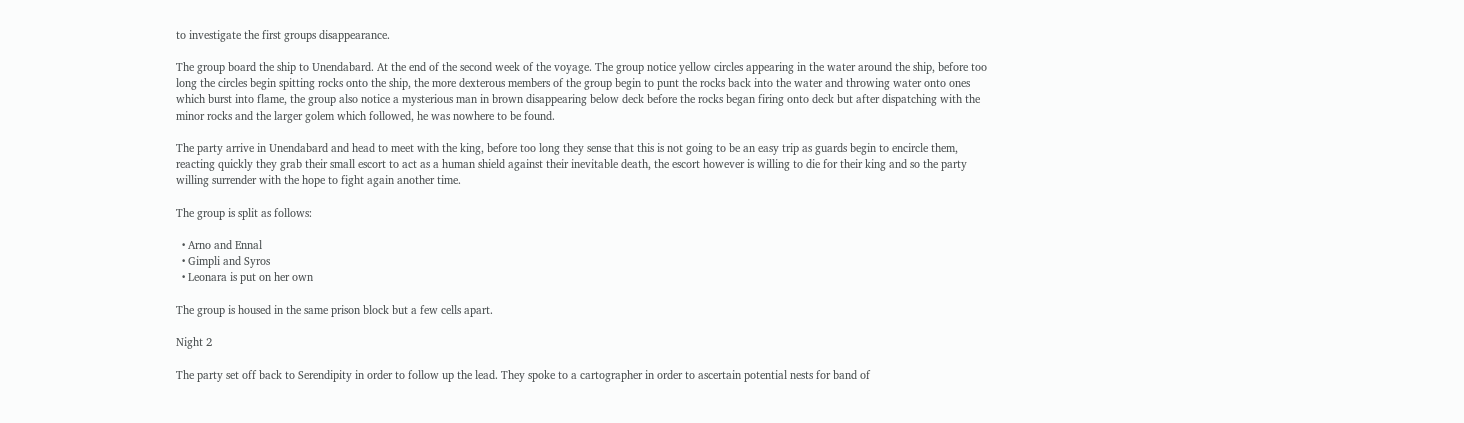to investigate the first groups disappearance.

The group board the ship to Unendabard. At the end of the second week of the voyage. The group notice yellow circles appearing in the water around the ship, before too long the circles begin spitting rocks onto the ship, the more dexterous members of the group begin to punt the rocks back into the water and throwing water onto ones which burst into flame, the group also notice a mysterious man in brown disappearing below deck before the rocks began firing onto deck but after dispatching with the minor rocks and the larger golem which followed, he was nowhere to be found.

The party arrive in Unendabard and head to meet with the king, before too long they sense that this is not going to be an easy trip as guards begin to encircle them, reacting quickly they grab their small escort to act as a human shield against their inevitable death, the escort however is willing to die for their king and so the party willing surrender with the hope to fight again another time.

The group is split as follows:

  • Arno and Ennal
  • Gimpli and Syros
  • Leonara is put on her own

The group is housed in the same prison block but a few cells apart.

Night 2

The party set off back to Serendipity in order to follow up the lead. They spoke to a cartographer in order to ascertain potential nests for band of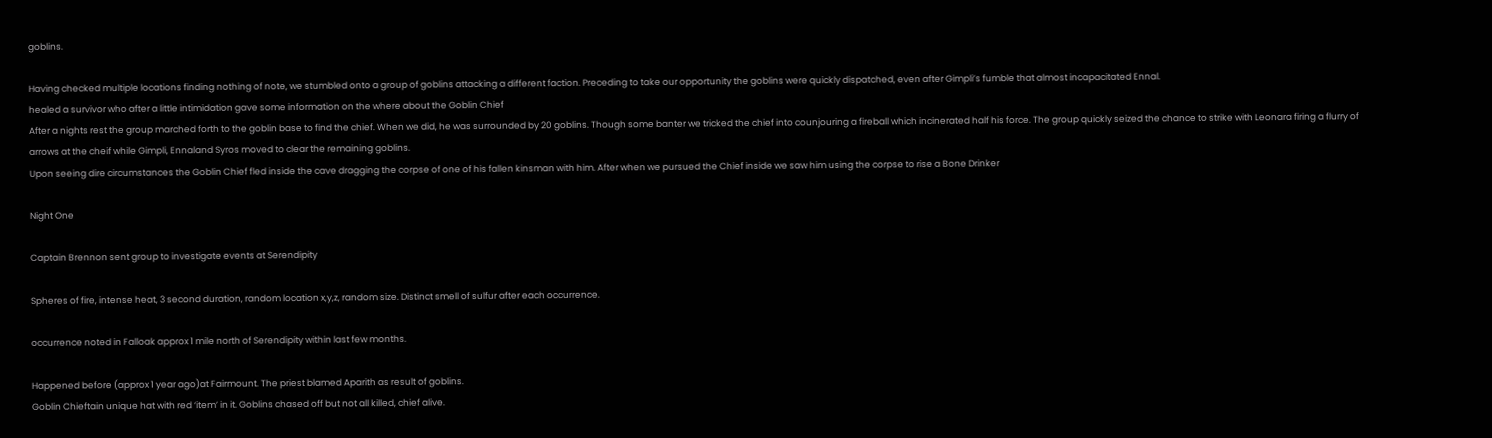goblins.

Having checked multiple locations finding nothing of note, we stumbled onto a group of goblins attacking a different faction. Preceding to take our opportunity the goblins were quickly dispatched, even after Gimpli’s fumble that almost incapacitated Ennal.
healed a survivor who after a little intimidation gave some information on the where about the Goblin Chief
After a nights rest the group marched forth to the goblin base to find the chief. When we did, he was surrounded by 20 goblins. Though some banter we tricked the chief into counjouring a fireball which incinerated half his force. The group quickly seized the chance to strike with Leonara firing a flurry of arrows at the cheif while Gimpli, Ennaland Syros moved to clear the remaining goblins.
Upon seeing dire circumstances the Goblin Chief fled inside the cave dragging the corpse of one of his fallen kinsman with him. After when we pursued the Chief inside we saw him using the corpse to rise a Bone Drinker

Night One

Captain Brennon sent group to investigate events at Serendipity

Spheres of fire, intense heat, 3 second duration, random location x,y,z, random size. Distinct smell of sulfur after each occurrence.

occurrence noted in Falloak approx 1 mile north of Serendipity within last few months.

Happened before (approx 1 year ago)at Fairmount. The priest blamed Aparith as result of goblins.
Goblin Chieftain unique hat with red ‘item’ in it. Goblins chased off but not all killed, chief alive.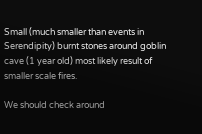Small (much smaller than events in Serendipity) burnt stones around goblin cave (1 year old) most likely result of smaller scale fires.

We should check around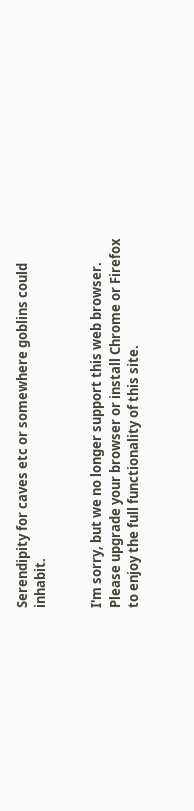Serendipity for caves etc or somewhere goblins could inhabit.


I'm sorry, but we no longer support this web browser. Please upgrade your browser or install Chrome or Firefox to enjoy the full functionality of this site.